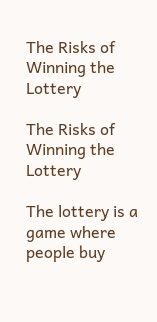The Risks of Winning the Lottery

The Risks of Winning the Lottery

The lottery is a game where people buy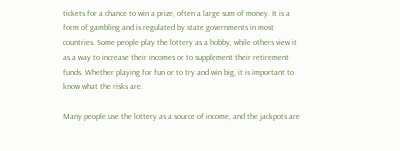tickets for a chance to win a prize, often a large sum of money. It is a form of gambling and is regulated by state governments in most countries. Some people play the lottery as a hobby, while others view it as a way to increase their incomes or to supplement their retirement funds. Whether playing for fun or to try and win big, it is important to know what the risks are.

Many people use the lottery as a source of income, and the jackpots are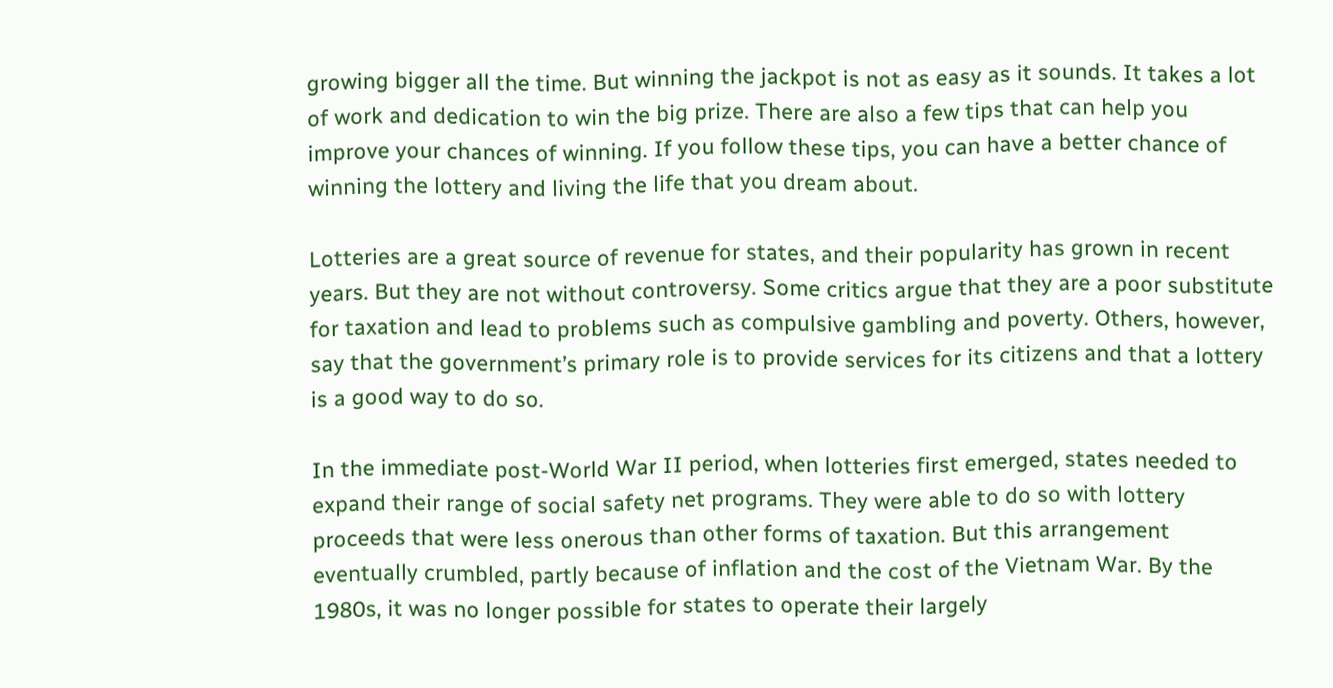growing bigger all the time. But winning the jackpot is not as easy as it sounds. It takes a lot of work and dedication to win the big prize. There are also a few tips that can help you improve your chances of winning. If you follow these tips, you can have a better chance of winning the lottery and living the life that you dream about.

Lotteries are a great source of revenue for states, and their popularity has grown in recent years. But they are not without controversy. Some critics argue that they are a poor substitute for taxation and lead to problems such as compulsive gambling and poverty. Others, however, say that the government’s primary role is to provide services for its citizens and that a lottery is a good way to do so.

In the immediate post-World War II period, when lotteries first emerged, states needed to expand their range of social safety net programs. They were able to do so with lottery proceeds that were less onerous than other forms of taxation. But this arrangement eventually crumbled, partly because of inflation and the cost of the Vietnam War. By the 1980s, it was no longer possible for states to operate their largely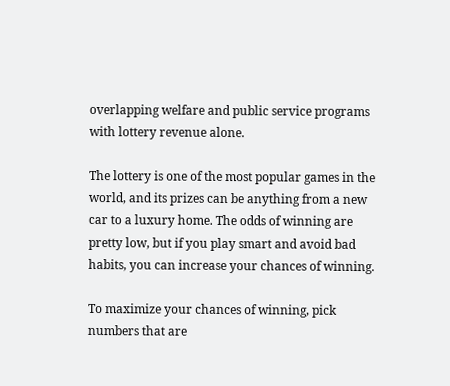overlapping welfare and public service programs with lottery revenue alone.

The lottery is one of the most popular games in the world, and its prizes can be anything from a new car to a luxury home. The odds of winning are pretty low, but if you play smart and avoid bad habits, you can increase your chances of winning.

To maximize your chances of winning, pick numbers that are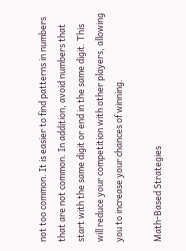not too common. It is easier to find patterns in numbers that are not common. In addition, avoid numbers that start with the same digit or end in the same digit. This will reduce your competition with other players, allowing you to increase your chances of winning.

Math-Based Strategies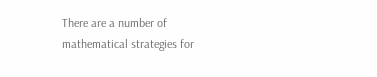There are a number of mathematical strategies for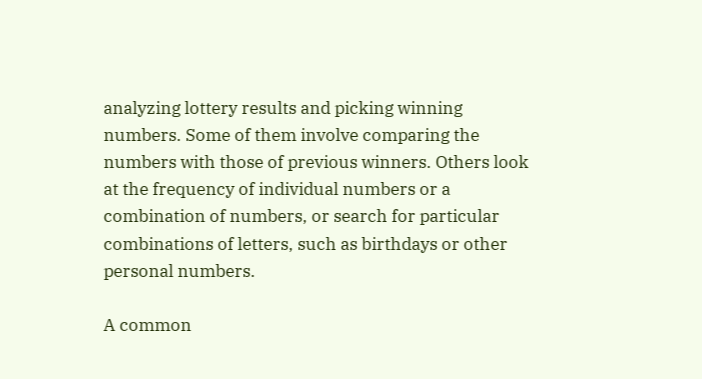analyzing lottery results and picking winning numbers. Some of them involve comparing the numbers with those of previous winners. Others look at the frequency of individual numbers or a combination of numbers, or search for particular combinations of letters, such as birthdays or other personal numbers.

A common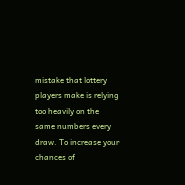mistake that lottery players make is relying too heavily on the same numbers every draw. To increase your chances of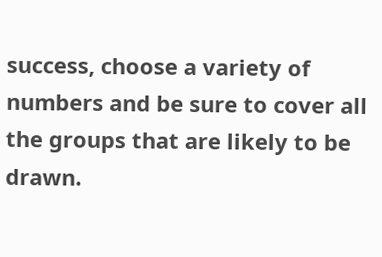success, choose a variety of numbers and be sure to cover all the groups that are likely to be drawn.